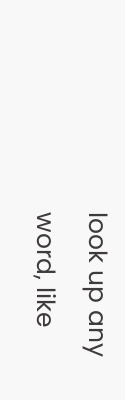look up any word, like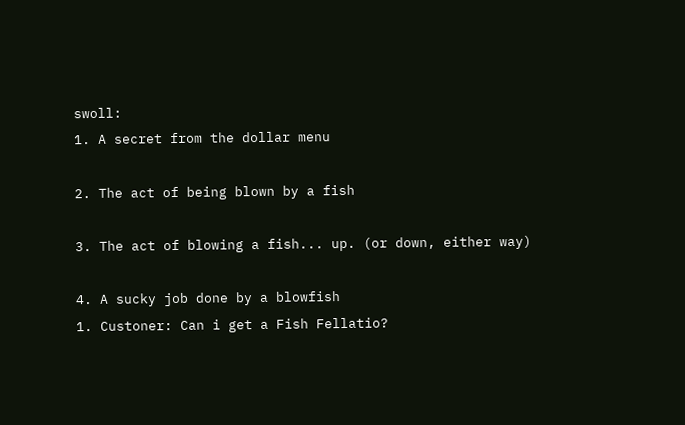swoll:
1. A secret from the dollar menu

2. The act of being blown by a fish

3. The act of blowing a fish... up. (or down, either way)

4. A sucky job done by a blowfish
1. Custoner: Can i get a Fish Fellatio?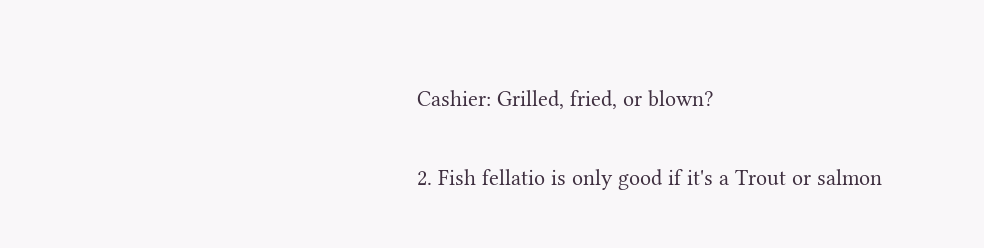Cashier: Grilled, fried, or blown?

2. Fish fellatio is only good if it's a Trout or salmon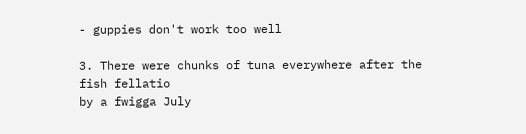- guppies don't work too well

3. There were chunks of tuna everywhere after the fish fellatio
by a fwigga July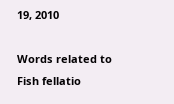19, 2010

Words related to Fish fellatio